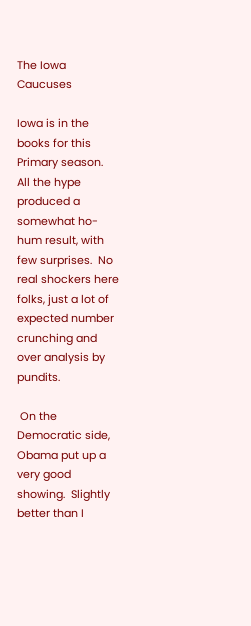The Iowa Caucuses

Iowa is in the books for this Primary season.  All the hype produced a somewhat ho-hum result, with few surprises.  No real shockers here folks, just a lot of expected number crunching and over analysis by pundits.

 On the Democratic side, Obama put up a very good showing.  Slightly better than I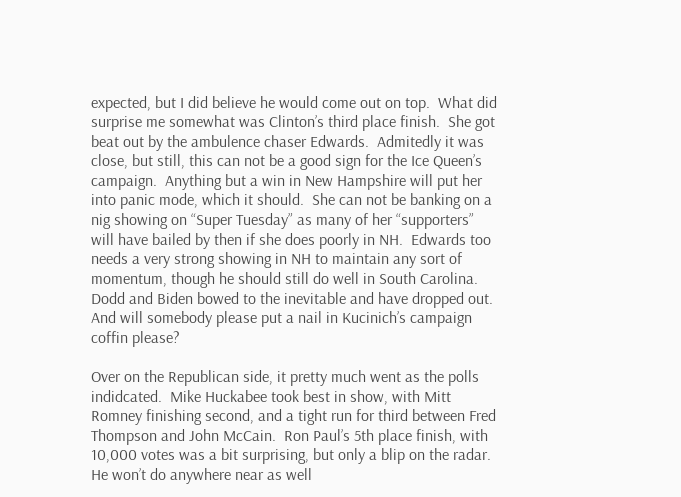expected, but I did believe he would come out on top.  What did surprise me somewhat was Clinton’s third place finish.  She got beat out by the ambulence chaser Edwards.  Admitedly it was close, but still, this can not be a good sign for the Ice Queen’s campaign.  Anything but a win in New Hampshire will put her into panic mode, which it should.  She can not be banking on a nig showing on “Super Tuesday” as many of her “supporters” will have bailed by then if she does poorly in NH.  Edwards too needs a very strong showing in NH to maintain any sort of momentum, though he should still do well in South Carolina.  Dodd and Biden bowed to the inevitable and have dropped out.  And will somebody please put a nail in Kucinich’s campaign coffin please?

Over on the Republican side, it pretty much went as the polls indidcated.  Mike Huckabee took best in show, with Mitt Romney finishing second, and a tight run for third between Fred Thompson and John McCain.  Ron Paul’s 5th place finish, with 10,000 votes was a bit surprising, but only a blip on the radar.  He won’t do anywhere near as well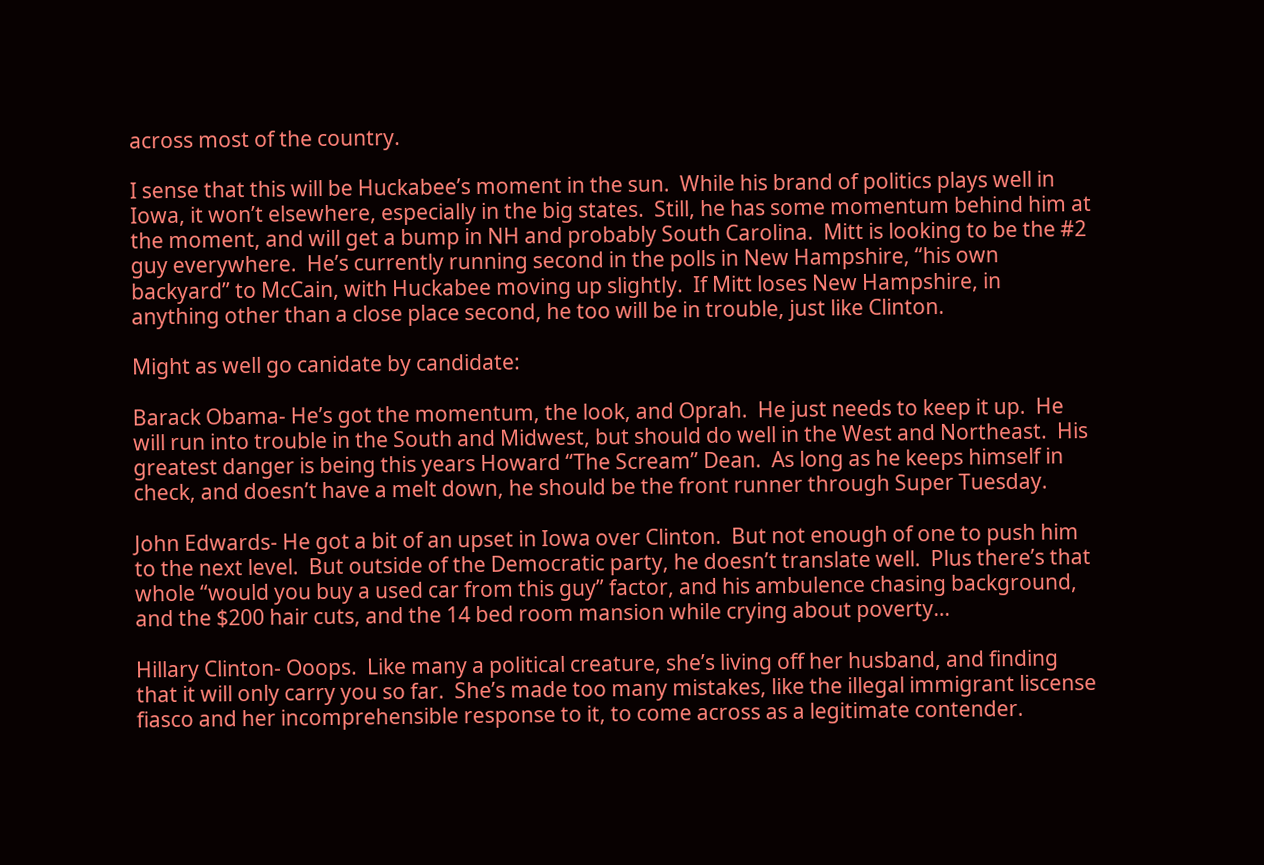across most of the country.

I sense that this will be Huckabee’s moment in the sun.  While his brand of politics plays well in Iowa, it won’t elsewhere, especially in the big states.  Still, he has some momentum behind him at the moment, and will get a bump in NH and probably South Carolina.  Mitt is looking to be the #2 guy everywhere.  He’s currently running second in the polls in New Hampshire, “his own backyard” to McCain, with Huckabee moving up slightly.  If Mitt loses New Hampshire, in anything other than a close place second, he too will be in trouble, just like Clinton.

Might as well go canidate by candidate:

Barack Obama- He’s got the momentum, the look, and Oprah.  He just needs to keep it up.  He will run into trouble in the South and Midwest, but should do well in the West and Northeast.  His greatest danger is being this years Howard “The Scream” Dean.  As long as he keeps himself in check, and doesn’t have a melt down, he should be the front runner through Super Tuesday.

John Edwards- He got a bit of an upset in Iowa over Clinton.  But not enough of one to push him to the next level.  But outside of the Democratic party, he doesn’t translate well.  Plus there’s that whole “would you buy a used car from this guy” factor, and his ambulence chasing background, and the $200 hair cuts, and the 14 bed room mansion while crying about poverty…

Hillary Clinton- Ooops.  Like many a political creature, she’s living off her husband, and finding that it will only carry you so far.  She’s made too many mistakes, like the illegal immigrant liscense fiasco and her incomprehensible response to it, to come across as a legitimate contender.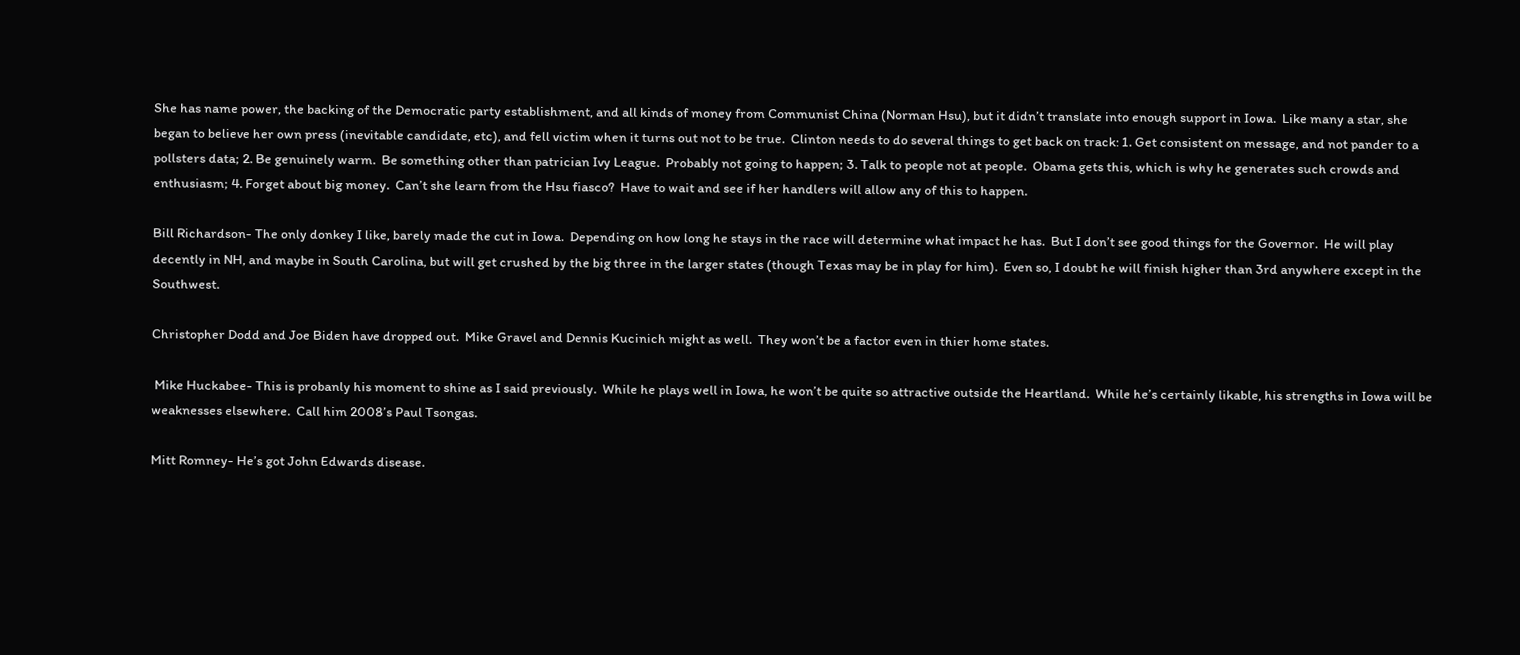She has name power, the backing of the Democratic party establishment, and all kinds of money from Communist China (Norman Hsu), but it didn’t translate into enough support in Iowa.  Like many a star, she began to believe her own press (inevitable candidate, etc), and fell victim when it turns out not to be true.  Clinton needs to do several things to get back on track: 1. Get consistent on message, and not pander to a pollsters data; 2. Be genuinely warm.  Be something other than patrician Ivy League.  Probably not going to happen; 3. Talk to people not at people.  Obama gets this, which is why he generates such crowds and enthusiasm; 4. Forget about big money.  Can’t she learn from the Hsu fiasco?  Have to wait and see if her handlers will allow any of this to happen.

Bill Richardson- The only donkey I like, barely made the cut in Iowa.  Depending on how long he stays in the race will determine what impact he has.  But I don’t see good things for the Governor.  He will play decently in NH, and maybe in South Carolina, but will get crushed by the big three in the larger states (though Texas may be in play for him).  Even so, I doubt he will finish higher than 3rd anywhere except in the Southwest.

Christopher Dodd and Joe Biden have dropped out.  Mike Gravel and Dennis Kucinich might as well.  They won’t be a factor even in thier home states.

 Mike Huckabee- This is probanly his moment to shine as I said previously.  While he plays well in Iowa, he won’t be quite so attractive outside the Heartland.  While he’s certainly likable, his strengths in Iowa will be weaknesses elsewhere.  Call him 2008’s Paul Tsongas.

Mitt Romney- He’s got John Edwards disease.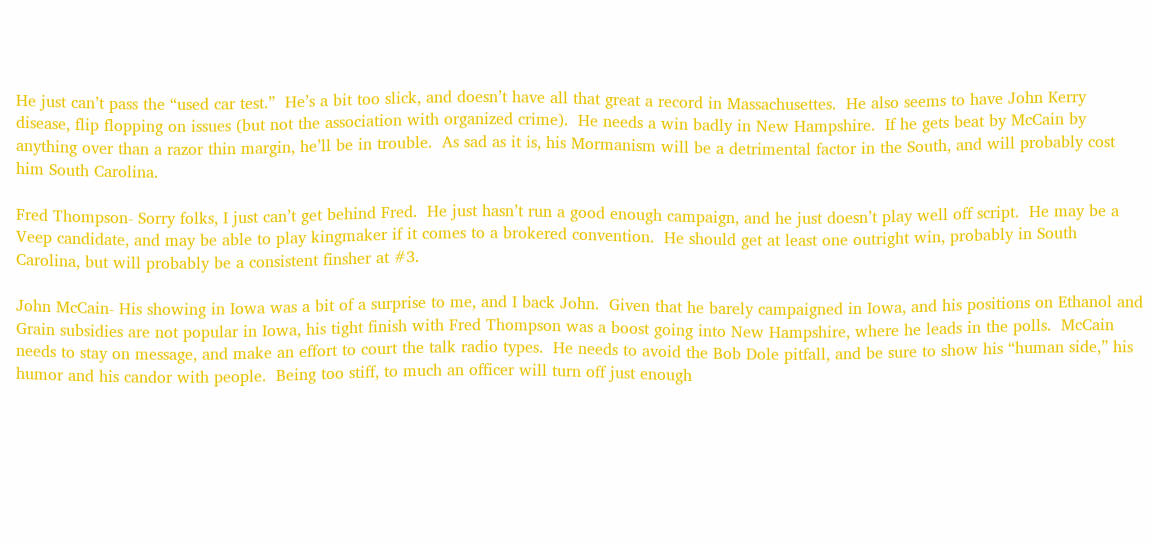He just can’t pass the “used car test.”  He’s a bit too slick, and doesn’t have all that great a record in Massachusettes.  He also seems to have John Kerry disease, flip flopping on issues (but not the association with organized crime).  He needs a win badly in New Hampshire.  If he gets beat by McCain by anything over than a razor thin margin, he’ll be in trouble.  As sad as it is, his Mormanism will be a detrimental factor in the South, and will probably cost him South Carolina.

Fred Thompson- Sorry folks, I just can’t get behind Fred.  He just hasn’t run a good enough campaign, and he just doesn’t play well off script.  He may be a Veep candidate, and may be able to play kingmaker if it comes to a brokered convention.  He should get at least one outright win, probably in South Carolina, but will probably be a consistent finsher at #3.

John McCain- His showing in Iowa was a bit of a surprise to me, and I back John.  Given that he barely campaigned in Iowa, and his positions on Ethanol and Grain subsidies are not popular in Iowa, his tight finish with Fred Thompson was a boost going into New Hampshire, where he leads in the polls.  McCain needs to stay on message, and make an effort to court the talk radio types.  He needs to avoid the Bob Dole pitfall, and be sure to show his “human side,” his humor and his candor with people.  Being too stiff, to much an officer will turn off just enough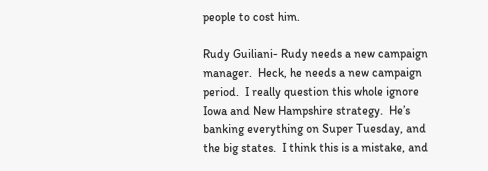people to cost him.

Rudy Guiliani- Rudy needs a new campaign manager.  Heck, he needs a new campaign period.  I really question this whole ignore Iowa and New Hampshire strategy.  He’s banking everything on Super Tuesday, and the big states.  I think this is a mistake, and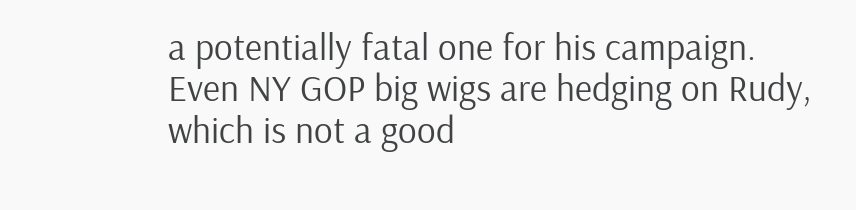a potentially fatal one for his campaign.  Even NY GOP big wigs are hedging on Rudy, which is not a good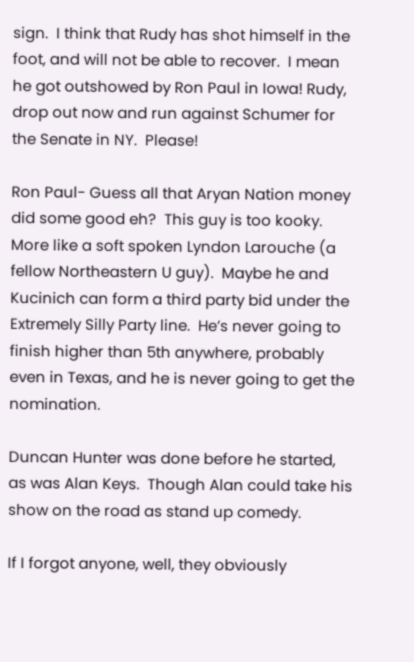sign.  I think that Rudy has shot himself in the foot, and will not be able to recover.  I mean he got outshowed by Ron Paul in Iowa! Rudy, drop out now and run against Schumer for the Senate in NY.  Please!

Ron Paul- Guess all that Aryan Nation money did some good eh?  This guy is too kooky.  More like a soft spoken Lyndon Larouche (a fellow Northeastern U guy).  Maybe he and Kucinich can form a third party bid under the Extremely Silly Party line.  He’s never going to finish higher than 5th anywhere, probably even in Texas, and he is never going to get the nomination.

Duncan Hunter was done before he started, as was Alan Keys.  Though Alan could take his show on the road as stand up comedy.

If I forgot anyone, well, they obviously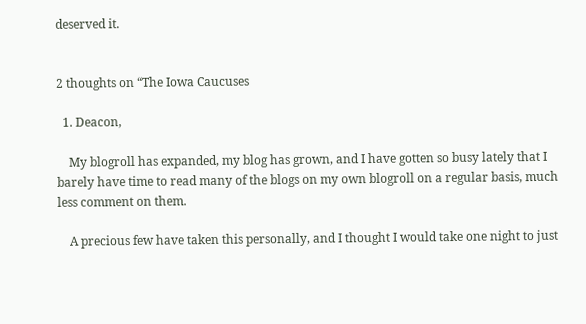deserved it.


2 thoughts on “The Iowa Caucuses

  1. Deacon,

    My blogroll has expanded, my blog has grown, and I have gotten so busy lately that I barely have time to read many of the blogs on my own blogroll on a regular basis, much less comment on them.

    A precious few have taken this personally, and I thought I would take one night to just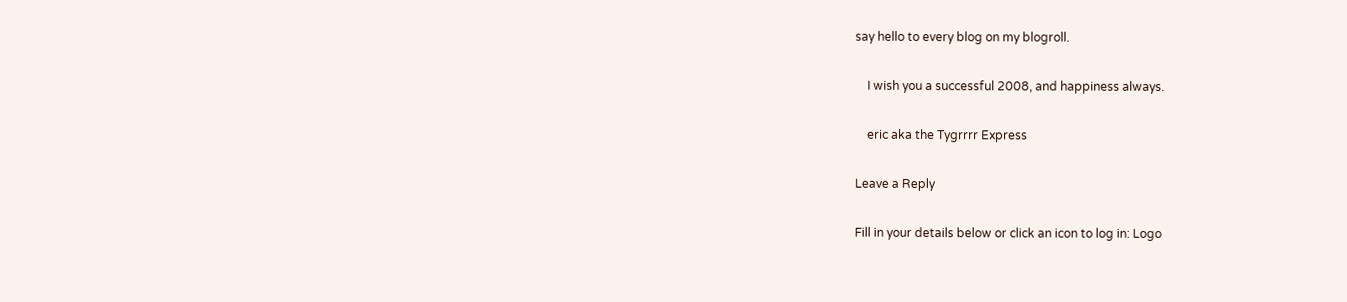say hello to every blog on my blogroll.

    I wish you a successful 2008, and happiness always.

    eric aka the Tygrrrr Express

Leave a Reply

Fill in your details below or click an icon to log in: Logo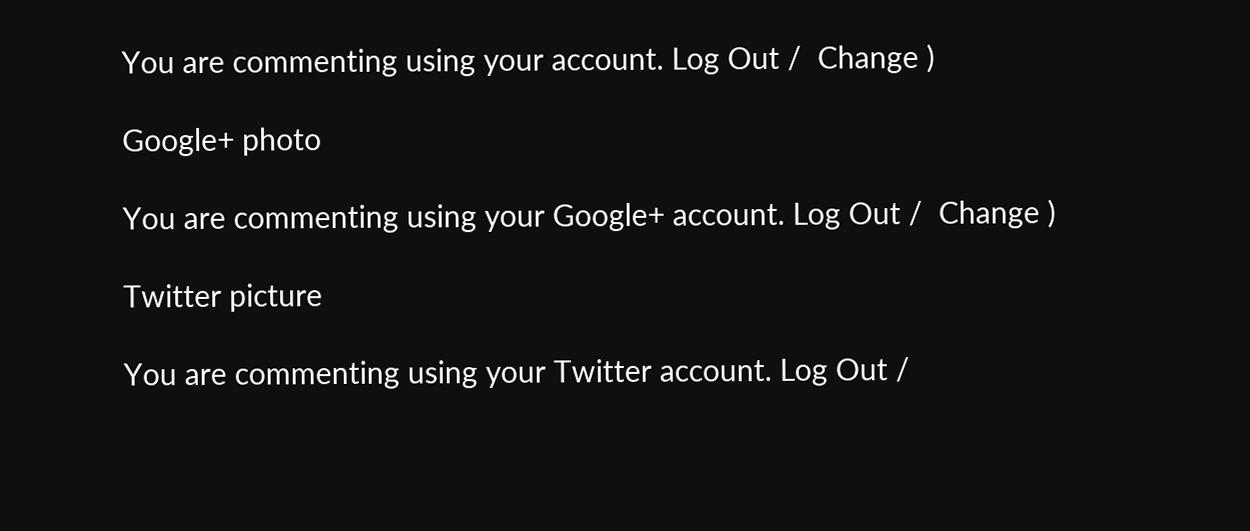You are commenting using your account. Log Out /  Change )

Google+ photo

You are commenting using your Google+ account. Log Out /  Change )

Twitter picture

You are commenting using your Twitter account. Log Out /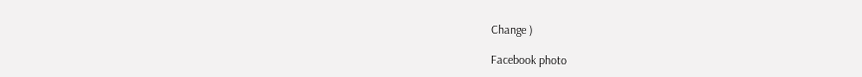Change )

Facebook photo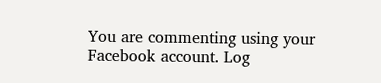You are commenting using your Facebook account. Log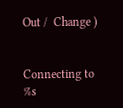Out /  Change )


Connecting to %s